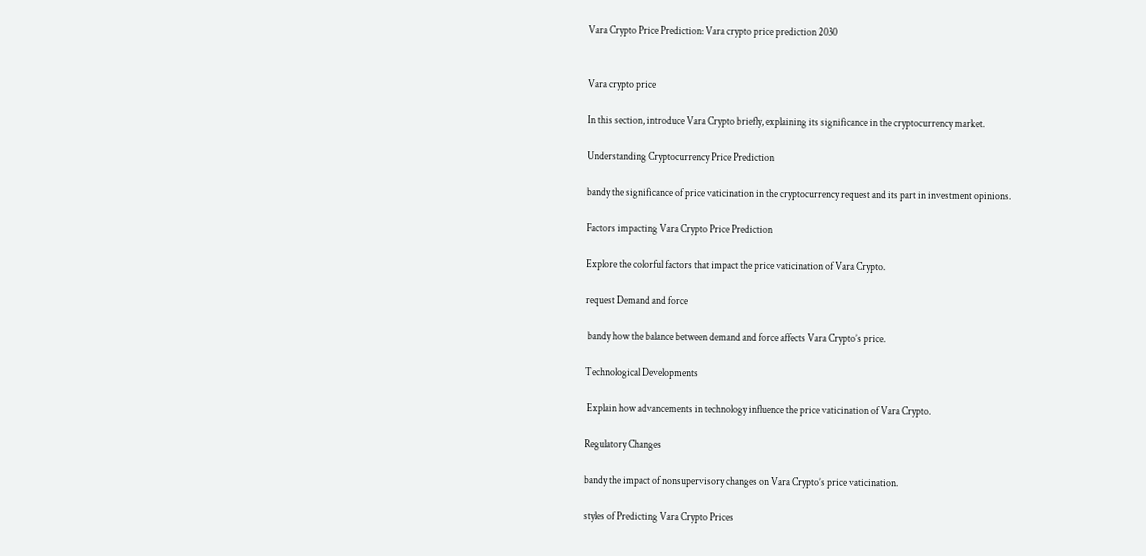Vara Crypto Price Prediction: Vara crypto price prediction 2030


Vara crypto price

In this section, introduce Vara Crypto briefly, explaining its significance in the cryptocurrency market.

Understanding Cryptocurrency Price Prediction

bandy the significance of price vaticination in the cryptocurrency request and its part in investment opinions.

Factors impacting Vara Crypto Price Prediction

Explore the colorful factors that impact the price vaticination of Vara Crypto.

request Demand and force

 bandy how the balance between demand and force affects Vara Crypto’s price.

Technological Developments

 Explain how advancements in technology influence the price vaticination of Vara Crypto.

Regulatory Changes

bandy the impact of nonsupervisory changes on Vara Crypto’s price vaticination.

styles of Predicting Vara Crypto Prices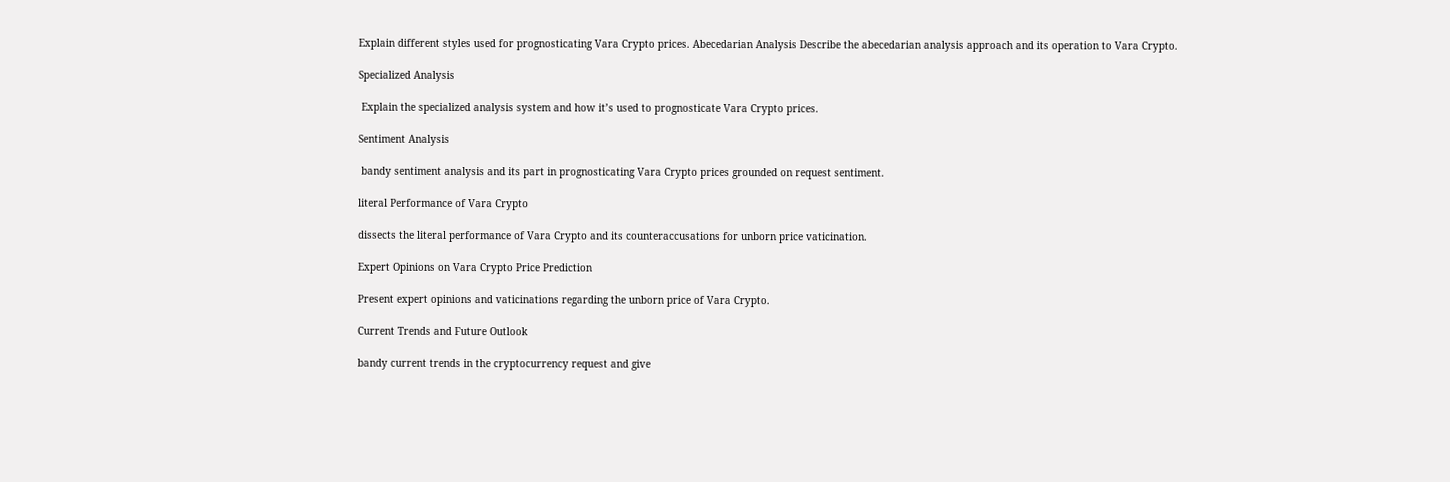Explain different styles used for prognosticating Vara Crypto prices. Abecedarian Analysis Describe the abecedarian analysis approach and its operation to Vara Crypto.

Specialized Analysis

 Explain the specialized analysis system and how it’s used to prognosticate Vara Crypto prices.

Sentiment Analysis

 bandy sentiment analysis and its part in prognosticating Vara Crypto prices grounded on request sentiment.

literal Performance of Vara Crypto

dissects the literal performance of Vara Crypto and its counteraccusations for unborn price vaticination.

Expert Opinions on Vara Crypto Price Prediction

Present expert opinions and vaticinations regarding the unborn price of Vara Crypto.

Current Trends and Future Outlook

bandy current trends in the cryptocurrency request and give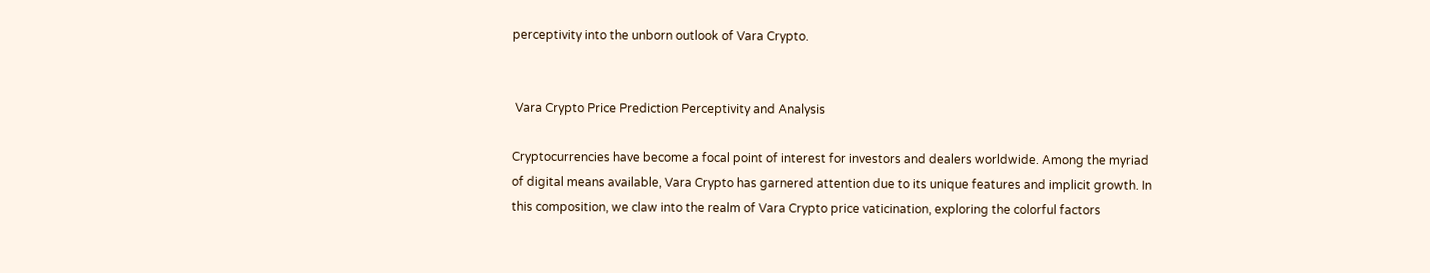perceptivity into the unborn outlook of Vara Crypto.


 Vara Crypto Price Prediction Perceptivity and Analysis

Cryptocurrencies have become a focal point of interest for investors and dealers worldwide. Among the myriad of digital means available, Vara Crypto has garnered attention due to its unique features and implicit growth. In this composition, we claw into the realm of Vara Crypto price vaticination, exploring the colorful factors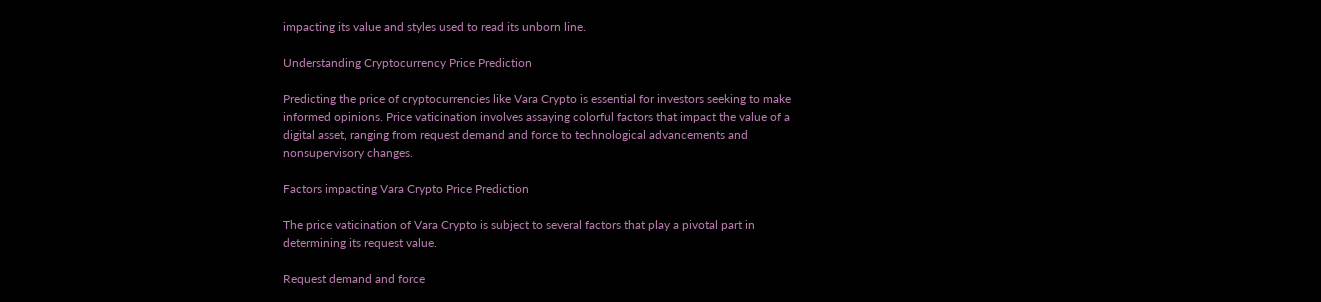impacting its value and styles used to read its unborn line.

Understanding Cryptocurrency Price Prediction

Predicting the price of cryptocurrencies like Vara Crypto is essential for investors seeking to make informed opinions. Price vaticination involves assaying colorful factors that impact the value of a digital asset, ranging from request demand and force to technological advancements and nonsupervisory changes.

Factors impacting Vara Crypto Price Prediction

The price vaticination of Vara Crypto is subject to several factors that play a pivotal part in determining its request value.

Request demand and force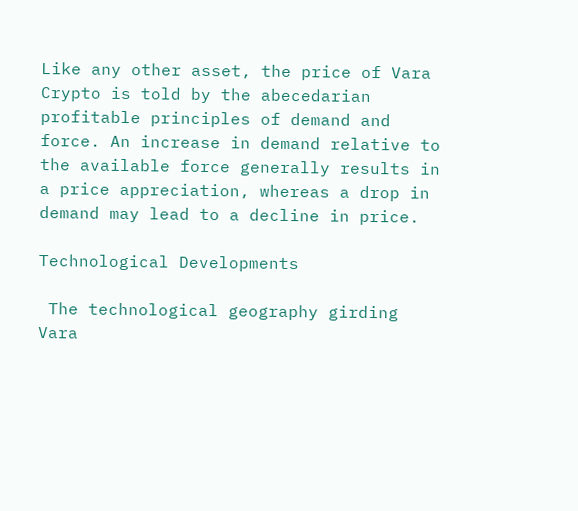Like any other asset, the price of Vara Crypto is told by the abecedarian profitable principles of demand and force. An increase in demand relative to the available force generally results in a price appreciation, whereas a drop in demand may lead to a decline in price.

Technological Developments

 The technological geography girding Vara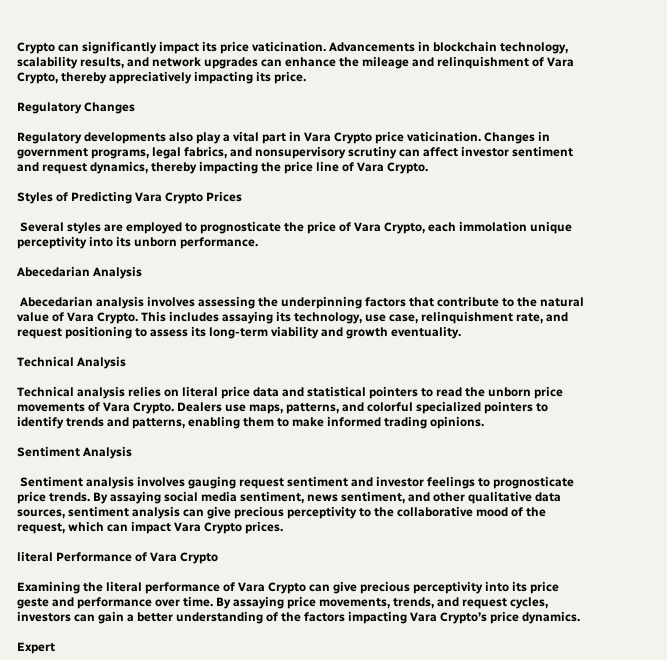Crypto can significantly impact its price vaticination. Advancements in blockchain technology, scalability results, and network upgrades can enhance the mileage and relinquishment of Vara Crypto, thereby appreciatively impacting its price.

Regulatory Changes

Regulatory developments also play a vital part in Vara Crypto price vaticination. Changes in government programs, legal fabrics, and nonsupervisory scrutiny can affect investor sentiment and request dynamics, thereby impacting the price line of Vara Crypto.

Styles of Predicting Vara Crypto Prices

 Several styles are employed to prognosticate the price of Vara Crypto, each immolation unique perceptivity into its unborn performance.

Abecedarian Analysis

 Abecedarian analysis involves assessing the underpinning factors that contribute to the natural value of Vara Crypto. This includes assaying its technology, use case, relinquishment rate, and request positioning to assess its long-term viability and growth eventuality.

Technical Analysis

Technical analysis relies on literal price data and statistical pointers to read the unborn price movements of Vara Crypto. Dealers use maps, patterns, and colorful specialized pointers to identify trends and patterns, enabling them to make informed trading opinions.

Sentiment Analysis

 Sentiment analysis involves gauging request sentiment and investor feelings to prognosticate price trends. By assaying social media sentiment, news sentiment, and other qualitative data sources, sentiment analysis can give precious perceptivity to the collaborative mood of the request, which can impact Vara Crypto prices.

literal Performance of Vara Crypto

Examining the literal performance of Vara Crypto can give precious perceptivity into its price geste and performance over time. By assaying price movements, trends, and request cycles, investors can gain a better understanding of the factors impacting Vara Crypto’s price dynamics.

Expert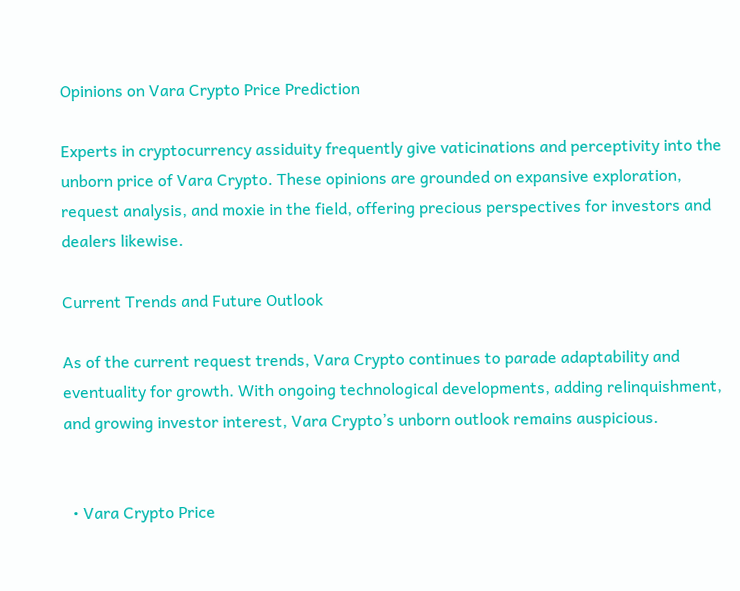Opinions on Vara Crypto Price Prediction

Experts in cryptocurrency assiduity frequently give vaticinations and perceptivity into the unborn price of Vara Crypto. These opinions are grounded on expansive exploration, request analysis, and moxie in the field, offering precious perspectives for investors and dealers likewise.

Current Trends and Future Outlook

As of the current request trends, Vara Crypto continues to parade adaptability and eventuality for growth. With ongoing technological developments, adding relinquishment, and growing investor interest, Vara Crypto’s unborn outlook remains auspicious.


  • Vara Crypto Price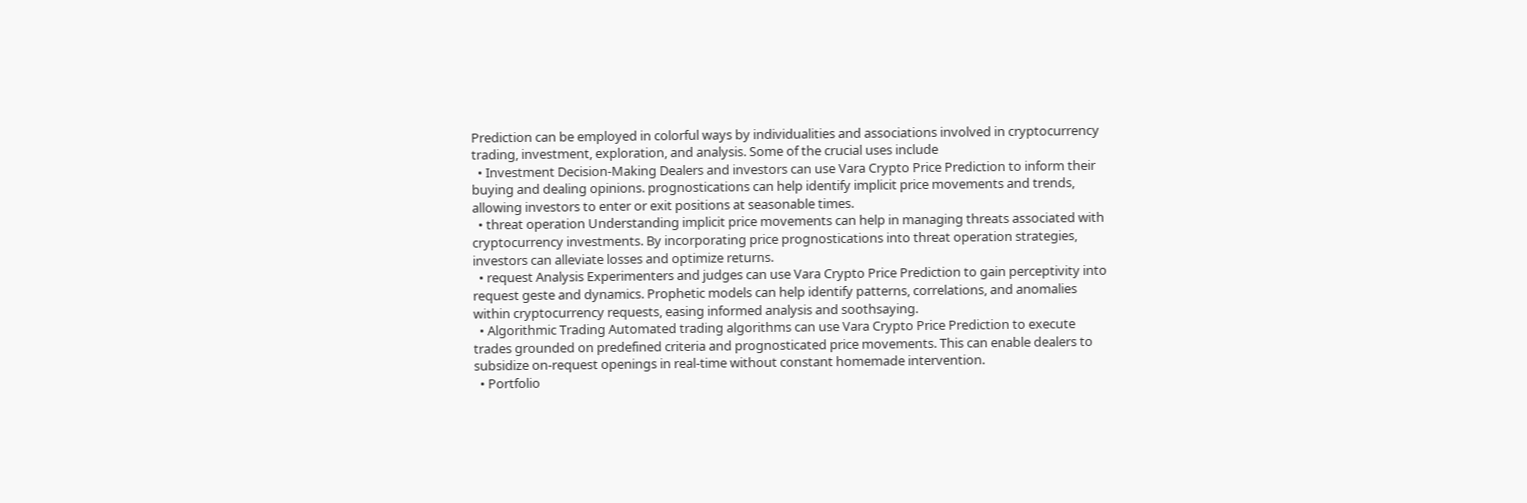Prediction can be employed in colorful ways by individualities and associations involved in cryptocurrency trading, investment, exploration, and analysis. Some of the crucial uses include
  • Investment Decision-Making Dealers and investors can use Vara Crypto Price Prediction to inform their buying and dealing opinions. prognostications can help identify implicit price movements and trends, allowing investors to enter or exit positions at seasonable times.
  • threat operation Understanding implicit price movements can help in managing threats associated with cryptocurrency investments. By incorporating price prognostications into threat operation strategies, investors can alleviate losses and optimize returns.
  • request Analysis Experimenters and judges can use Vara Crypto Price Prediction to gain perceptivity into request geste and dynamics. Prophetic models can help identify patterns, correlations, and anomalies within cryptocurrency requests, easing informed analysis and soothsaying.
  • Algorithmic Trading Automated trading algorithms can use Vara Crypto Price Prediction to execute trades grounded on predefined criteria and prognosticated price movements. This can enable dealers to subsidize on-request openings in real-time without constant homemade intervention.
  • Portfolio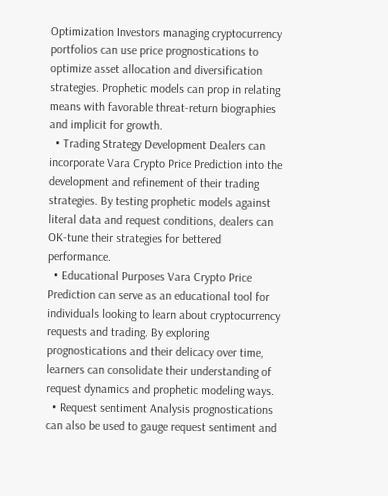Optimization Investors managing cryptocurrency portfolios can use price prognostications to optimize asset allocation and diversification strategies. Prophetic models can prop in relating means with favorable threat-return biographies and implicit for growth.
  • Trading Strategy Development Dealers can incorporate Vara Crypto Price Prediction into the development and refinement of their trading strategies. By testing prophetic models against literal data and request conditions, dealers can OK-tune their strategies for bettered performance.
  • Educational Purposes Vara Crypto Price Prediction can serve as an educational tool for individuals looking to learn about cryptocurrency requests and trading. By exploring prognostications and their delicacy over time, learners can consolidate their understanding of request dynamics and prophetic modeling ways.
  • Request sentiment Analysis prognostications can also be used to gauge request sentiment and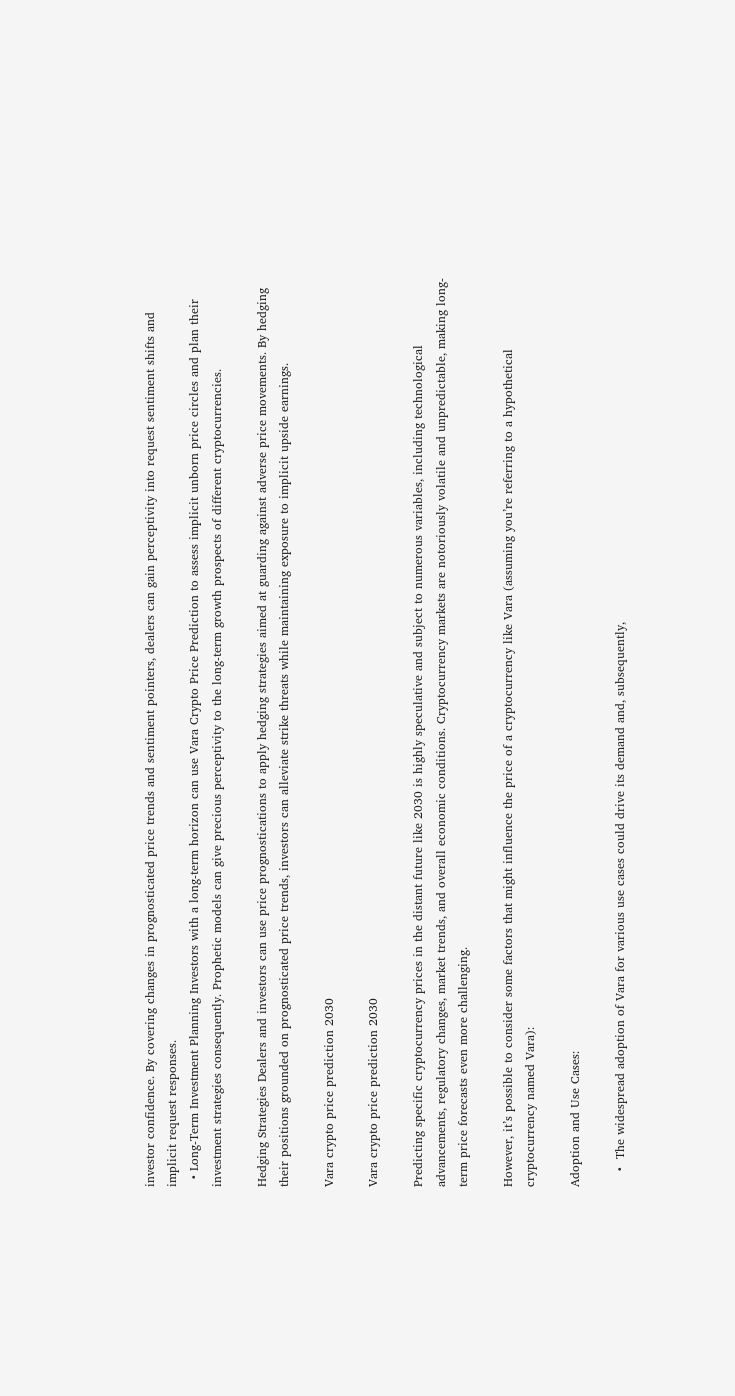investor confidence. By covering changes in prognosticated price trends and sentiment pointers, dealers can gain perceptivity into request sentiment shifts and implicit request responses.
  • Long-Term Investment Planning Investors with a long-term horizon can use Vara Crypto Price Prediction to assess implicit unborn price circles and plan their investment strategies consequently. Prophetic models can give precious perceptivity to the long-term growth prospects of different cryptocurrencies.

Hedging Strategies Dealers and investors can use price prognostications to apply hedging strategies aimed at guarding against adverse price movements. By hedging their positions grounded on prognosticated price trends, investors can alleviate strike threats while maintaining exposure to implicit upside earnings.

Vara crypto price prediction 2030

Vara crypto price prediction 2030

Predicting specific cryptocurrency prices in the distant future like 2030 is highly speculative and subject to numerous variables, including technological advancements, regulatory changes, market trends, and overall economic conditions. Cryptocurrency markets are notoriously volatile and unpredictable, making long-term price forecasts even more challenging.

However, it’s possible to consider some factors that might influence the price of a cryptocurrency like Vara (assuming you’re referring to a hypothetical cryptocurrency named Vara):

Adoption and Use Cases:

    •  The widespread adoption of Vara for various use cases could drive its demand and, subsequently,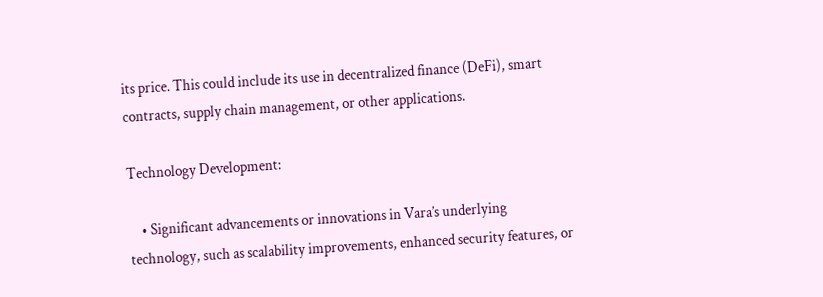its price. This could include its use in decentralized finance (DeFi), smart contracts, supply chain management, or other applications.

Technology Development:

    • Significant advancements or innovations in Vara’s underlying technology, such as scalability improvements, enhanced security features, or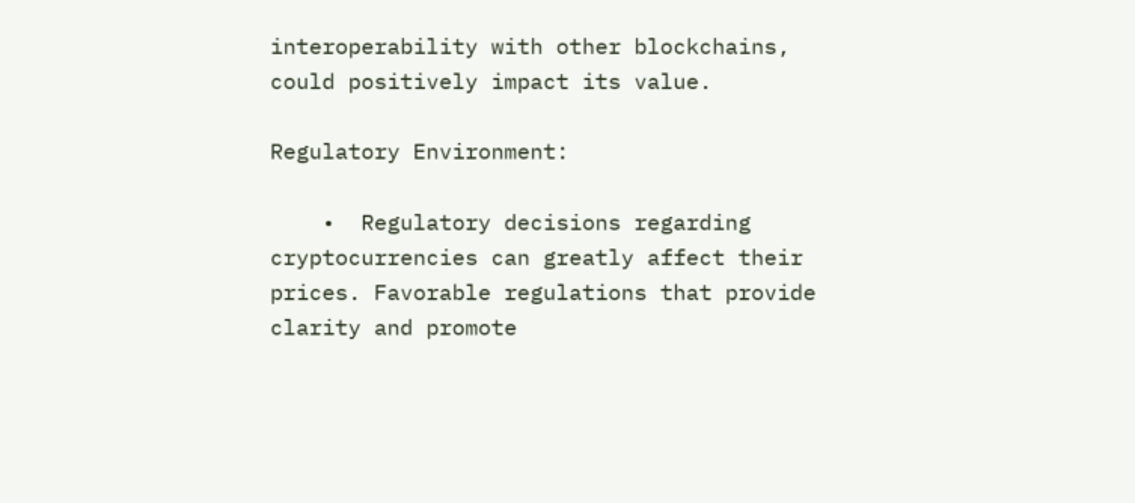interoperability with other blockchains, could positively impact its value.

Regulatory Environment:

    •  Regulatory decisions regarding cryptocurrencies can greatly affect their prices. Favorable regulations that provide clarity and promote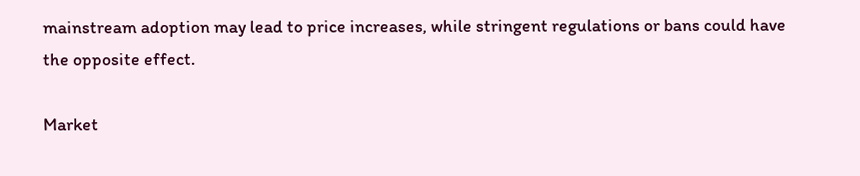mainstream adoption may lead to price increases, while stringent regulations or bans could have the opposite effect.

Market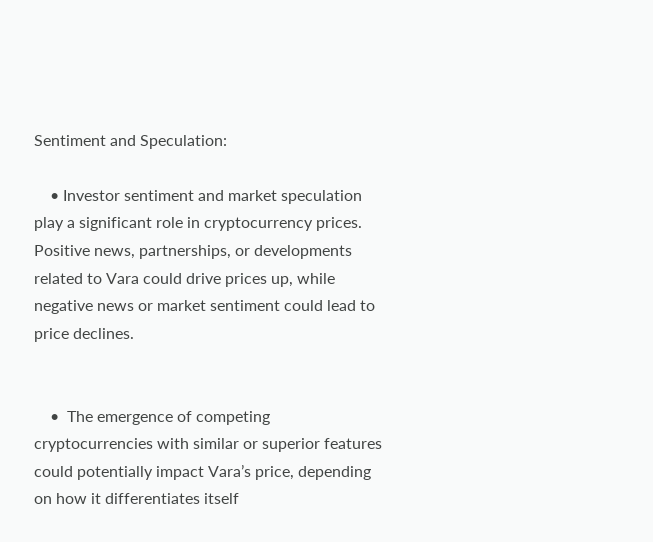Sentiment and Speculation:

    • Investor sentiment and market speculation play a significant role in cryptocurrency prices. Positive news, partnerships, or developments related to Vara could drive prices up, while negative news or market sentiment could lead to price declines.


    •  The emergence of competing cryptocurrencies with similar or superior features could potentially impact Vara’s price, depending on how it differentiates itself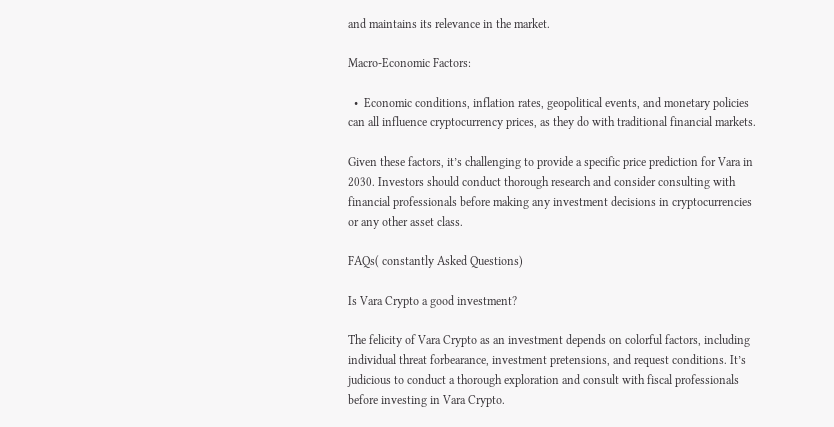and maintains its relevance in the market.

Macro-Economic Factors:

  •  Economic conditions, inflation rates, geopolitical events, and monetary policies can all influence cryptocurrency prices, as they do with traditional financial markets.

Given these factors, it’s challenging to provide a specific price prediction for Vara in 2030. Investors should conduct thorough research and consider consulting with financial professionals before making any investment decisions in cryptocurrencies or any other asset class.

FAQs( constantly Asked Questions)

Is Vara Crypto a good investment?

The felicity of Vara Crypto as an investment depends on colorful factors, including individual threat forbearance, investment pretensions, and request conditions. It’s judicious to conduct a thorough exploration and consult with fiscal professionals before investing in Vara Crypto.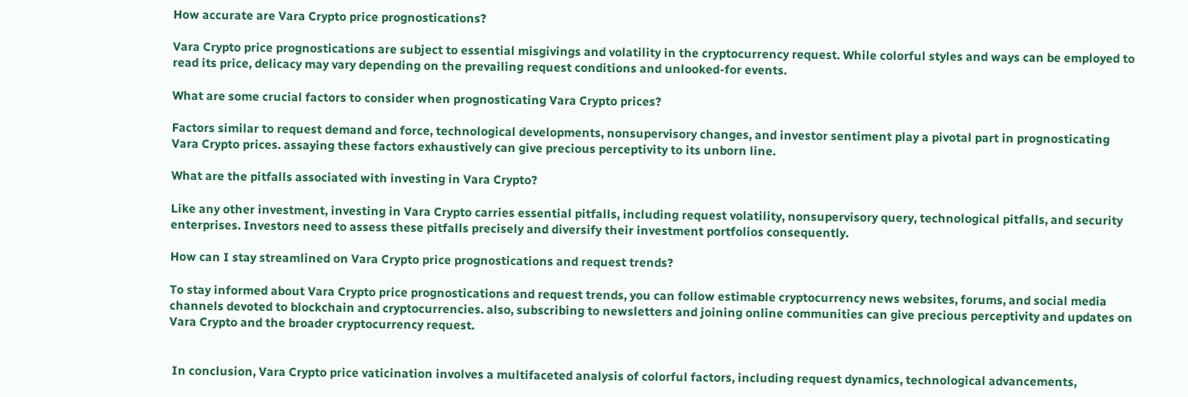How accurate are Vara Crypto price prognostications?

Vara Crypto price prognostications are subject to essential misgivings and volatility in the cryptocurrency request. While colorful styles and ways can be employed to read its price, delicacy may vary depending on the prevailing request conditions and unlooked-for events.

What are some crucial factors to consider when prognosticating Vara Crypto prices?

Factors similar to request demand and force, technological developments, nonsupervisory changes, and investor sentiment play a pivotal part in prognosticating Vara Crypto prices. assaying these factors exhaustively can give precious perceptivity to its unborn line.

What are the pitfalls associated with investing in Vara Crypto?

Like any other investment, investing in Vara Crypto carries essential pitfalls, including request volatility, nonsupervisory query, technological pitfalls, and security enterprises. Investors need to assess these pitfalls precisely and diversify their investment portfolios consequently.

How can I stay streamlined on Vara Crypto price prognostications and request trends?

To stay informed about Vara Crypto price prognostications and request trends, you can follow estimable cryptocurrency news websites, forums, and social media channels devoted to blockchain and cryptocurrencies. also, subscribing to newsletters and joining online communities can give precious perceptivity and updates on Vara Crypto and the broader cryptocurrency request.


 In conclusion, Vara Crypto price vaticination involves a multifaceted analysis of colorful factors, including request dynamics, technological advancements,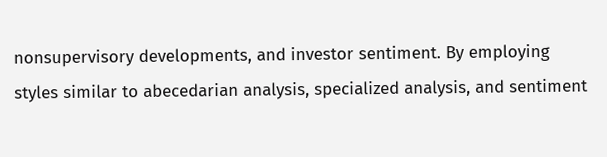nonsupervisory developments, and investor sentiment. By employing styles similar to abecedarian analysis, specialized analysis, and sentiment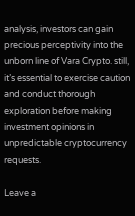analysis, investors can gain precious perceptivity into the unborn line of Vara Crypto. still, it’s essential to exercise caution and conduct thorough exploration before making investment opinions in unpredictable cryptocurrency requests.

Leave a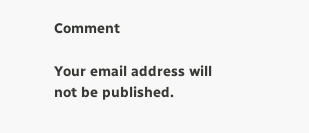Comment

Your email address will not be published.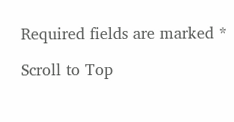Required fields are marked *

Scroll to Top